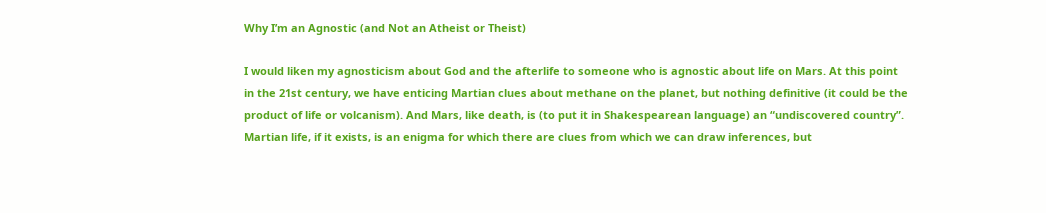Why I’m an Agnostic (and Not an Atheist or Theist)

I would liken my agnosticism about God and the afterlife to someone who is agnostic about life on Mars. At this point in the 21st century, we have enticing Martian clues about methane on the planet, but nothing definitive (it could be the product of life or volcanism). And Mars, like death, is (to put it in Shakespearean language) an “undiscovered country”. Martian life, if it exists, is an enigma for which there are clues from which we can draw inferences, but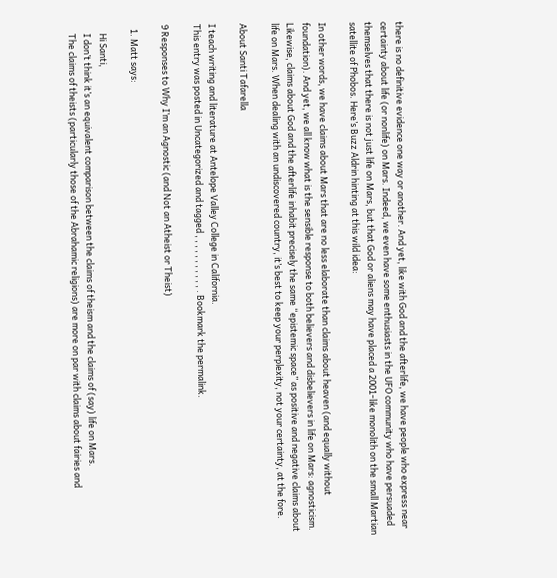there is no definitive evidence one way or another. And yet, like with God and the afterlife, we have people who express near certainty about life (or nonlife) on Mars. Indeed, we even have some enthusiasts in the UFO community who have persuaded themselves that there is not just life on Mars, but that God or aliens may have placed a 2001-like monolith on the small Martian satellite of Phobos. Here’s Buzz Aldrin hinting at this wild idea:

In other words, we have claims about Mars that are no less elaborate than claims about heaven (and equally without foundation). And yet, we all know what is the sensible response to both believers and disbelievers in life on Mars: agnosticism. Likewise, claims about God and the afterlife inhabit precisely the same “epistemic space” as positive and negative claims about life on Mars. When dealing with an undiscovered country, it’s best to keep your perplexity, not your certainty, at the fore.

About Santi Tafarella

I teach writing and literature at Antelope Valley College in California.
This entry was posted in Uncategorized and tagged , , , , , , , , , , , . Bookmark the permalink.

9 Responses to Why I’m an Agnostic (and Not an Atheist or Theist)

  1. Matt says:

    Hi Santi,
    I don’t think it’s an equivalent comparison between the claims of theism and the claims of (say) life on Mars.
    The claims of theists (particularly those of the Abrahamic religions) are more on par with claims about fairies and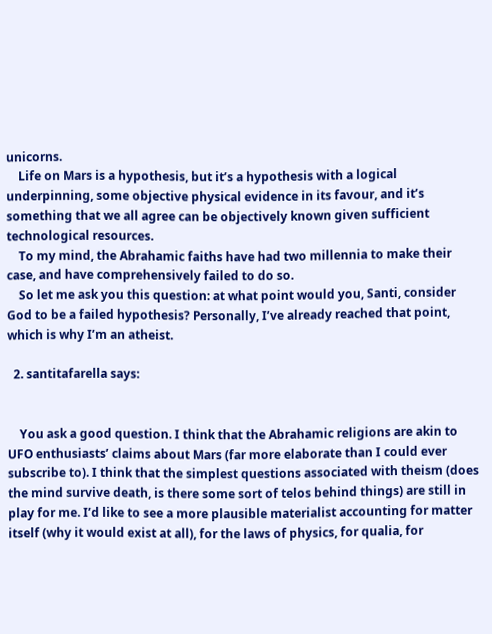unicorns.
    Life on Mars is a hypothesis, but it’s a hypothesis with a logical underpinning, some objective physical evidence in its favour, and it’s something that we all agree can be objectively known given sufficient technological resources.
    To my mind, the Abrahamic faiths have had two millennia to make their case, and have comprehensively failed to do so.
    So let me ask you this question: at what point would you, Santi, consider God to be a failed hypothesis? Personally, I’ve already reached that point, which is why I’m an atheist.

  2. santitafarella says:


    You ask a good question. I think that the Abrahamic religions are akin to UFO enthusiasts’ claims about Mars (far more elaborate than I could ever subscribe to). I think that the simplest questions associated with theism (does the mind survive death, is there some sort of telos behind things) are still in play for me. I’d like to see a more plausible materialist accounting for matter itself (why it would exist at all), for the laws of physics, for qualia, for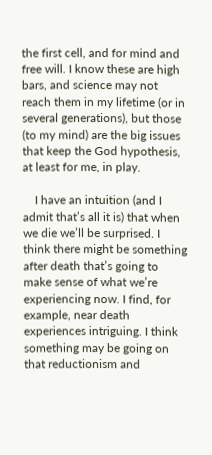the first cell, and for mind and free will. I know these are high bars, and science may not reach them in my lifetime (or in several generations), but those (to my mind) are the big issues that keep the God hypothesis, at least for me, in play.

    I have an intuition (and I admit that’s all it is) that when we die we’ll be surprised. I think there might be something after death that’s going to make sense of what we’re experiencing now. I find, for example, near death experiences intriguing. I think something may be going on that reductionism and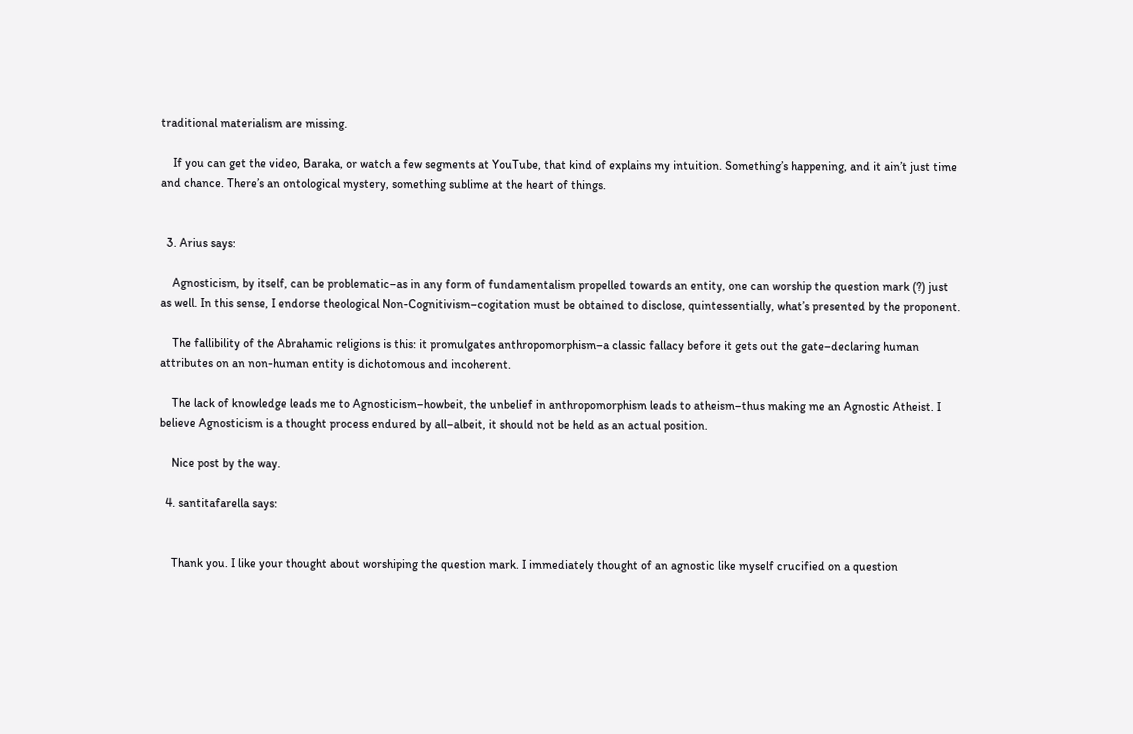traditional materialism are missing.

    If you can get the video, Baraka, or watch a few segments at YouTube, that kind of explains my intuition. Something’s happening, and it ain’t just time and chance. There’s an ontological mystery, something sublime at the heart of things.


  3. Arius says:

    Agnosticism, by itself, can be problematic–as in any form of fundamentalism propelled towards an entity, one can worship the question mark (?) just as well. In this sense, I endorse theological Non-Cognitivism–cogitation must be obtained to disclose, quintessentially, what’s presented by the proponent.

    The fallibility of the Abrahamic religions is this: it promulgates anthropomorphism–a classic fallacy before it gets out the gate–declaring human attributes on an non-human entity is dichotomous and incoherent.

    The lack of knowledge leads me to Agnosticism–howbeit, the unbelief in anthropomorphism leads to atheism–thus making me an Agnostic Atheist. I believe Agnosticism is a thought process endured by all–albeit, it should not be held as an actual position.

    Nice post by the way.

  4. santitafarella says:


    Thank you. I like your thought about worshiping the question mark. I immediately thought of an agnostic like myself crucified on a question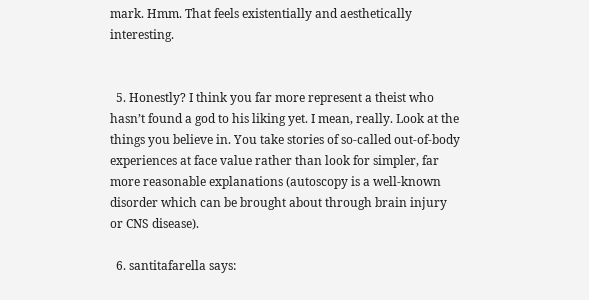mark. Hmm. That feels existentially and aesthetically interesting.


  5. Honestly? I think you far more represent a theist who hasn’t found a god to his liking yet. I mean, really. Look at the things you believe in. You take stories of so-called out-of-body experiences at face value rather than look for simpler, far more reasonable explanations (autoscopy is a well-known disorder which can be brought about through brain injury or CNS disease).

  6. santitafarella says: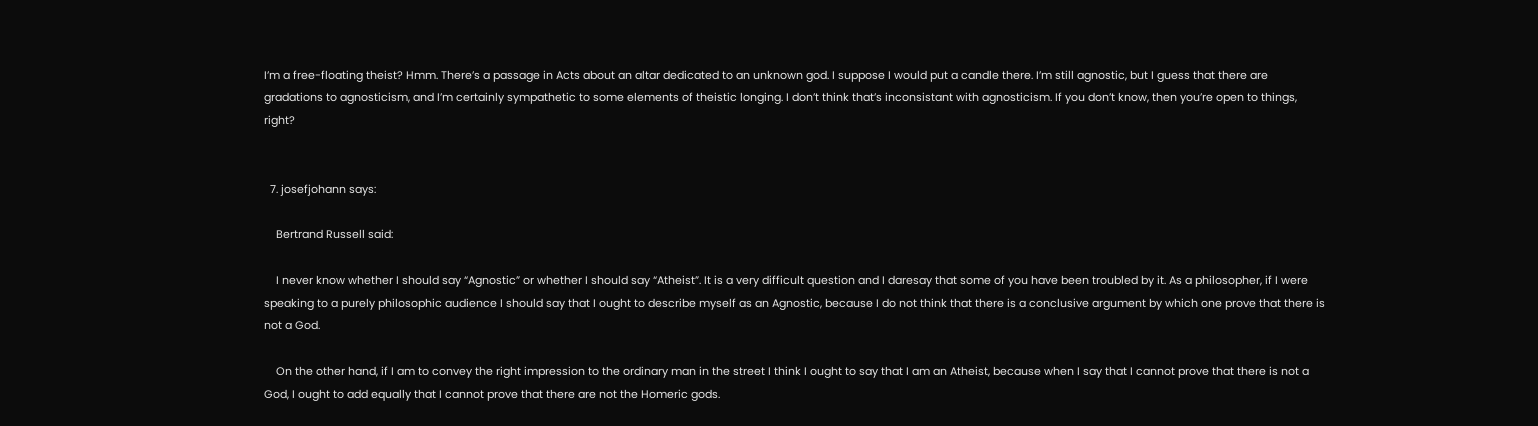I’m a free-floating theist? Hmm. There’s a passage in Acts about an altar dedicated to an unknown god. I suppose I would put a candle there. I’m still agnostic, but I guess that there are gradations to agnosticism, and I’m certainly sympathetic to some elements of theistic longing. I don’t think that’s inconsistant with agnosticism. If you don’t know, then you’re open to things, right?


  7. josefjohann says:

    Bertrand Russell said:

    I never know whether I should say “Agnostic” or whether I should say “Atheist”. It is a very difficult question and I daresay that some of you have been troubled by it. As a philosopher, if I were speaking to a purely philosophic audience I should say that I ought to describe myself as an Agnostic, because I do not think that there is a conclusive argument by which one prove that there is not a God.

    On the other hand, if I am to convey the right impression to the ordinary man in the street I think I ought to say that I am an Atheist, because when I say that I cannot prove that there is not a God, I ought to add equally that I cannot prove that there are not the Homeric gods.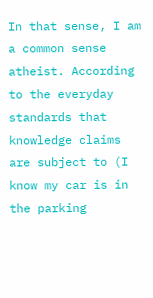In that sense, I am a common sense atheist. According to the everyday standards that knowledge claims are subject to (I know my car is in the parking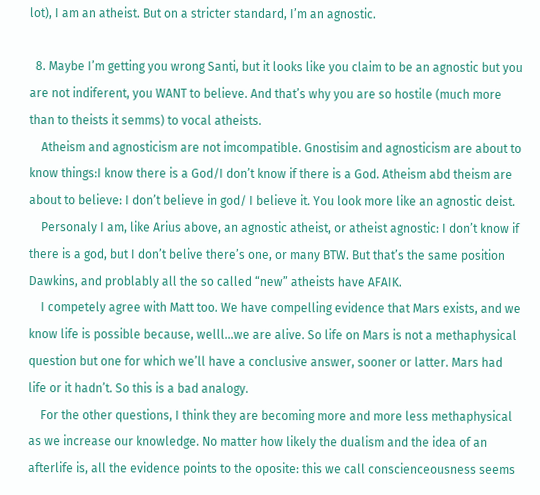lot), I am an atheist. But on a stricter standard, I’m an agnostic.

  8. Maybe I’m getting you wrong Santi, but it looks like you claim to be an agnostic but you are not indiferent, you WANT to believe. And that’s why you are so hostile (much more than to theists it semms) to vocal atheists.
    Atheism and agnosticism are not imcompatible. Gnostisim and agnosticism are about to know things:I know there is a God/I don’t know if there is a God. Atheism abd theism are about to believe: I don’t believe in god/ I believe it. You look more like an agnostic deist.
    Personaly I am, like Arius above, an agnostic atheist, or atheist agnostic: I don’t know if there is a god, but I don’t belive there’s one, or many BTW. But that’s the same position Dawkins, and problably all the so called “new” atheists have AFAIK.
    I competely agree with Matt too. We have compelling evidence that Mars exists, and we know life is possible because, welll…we are alive. So life on Mars is not a methaphysical question but one for which we’ll have a conclusive answer, sooner or latter. Mars had life or it hadn’t. So this is a bad analogy.
    For the other questions, I think they are becoming more and more less methaphysical as we increase our knowledge. No matter how likely the dualism and the idea of an afterlife is, all the evidence points to the oposite: this we call conscienceousness seems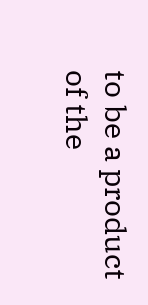to be a product of the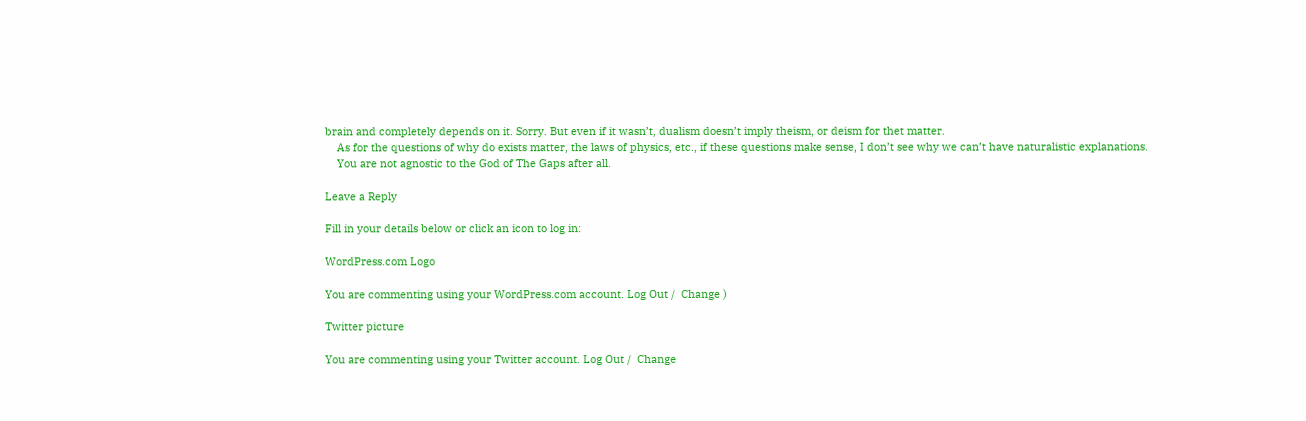brain and completely depends on it. Sorry. But even if it wasn’t, dualism doesn’t imply theism, or deism for thet matter.
    As for the questions of why do exists matter, the laws of physics, etc., if these questions make sense, I don’t see why we can’t have naturalistic explanations.
    You are not agnostic to the God of The Gaps after all.

Leave a Reply

Fill in your details below or click an icon to log in:

WordPress.com Logo

You are commenting using your WordPress.com account. Log Out /  Change )

Twitter picture

You are commenting using your Twitter account. Log Out /  Change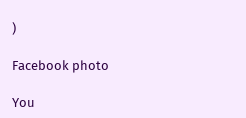)

Facebook photo

You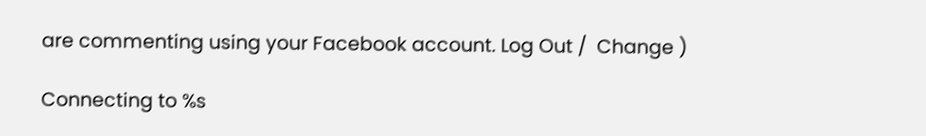are commenting using your Facebook account. Log Out /  Change )

Connecting to %s